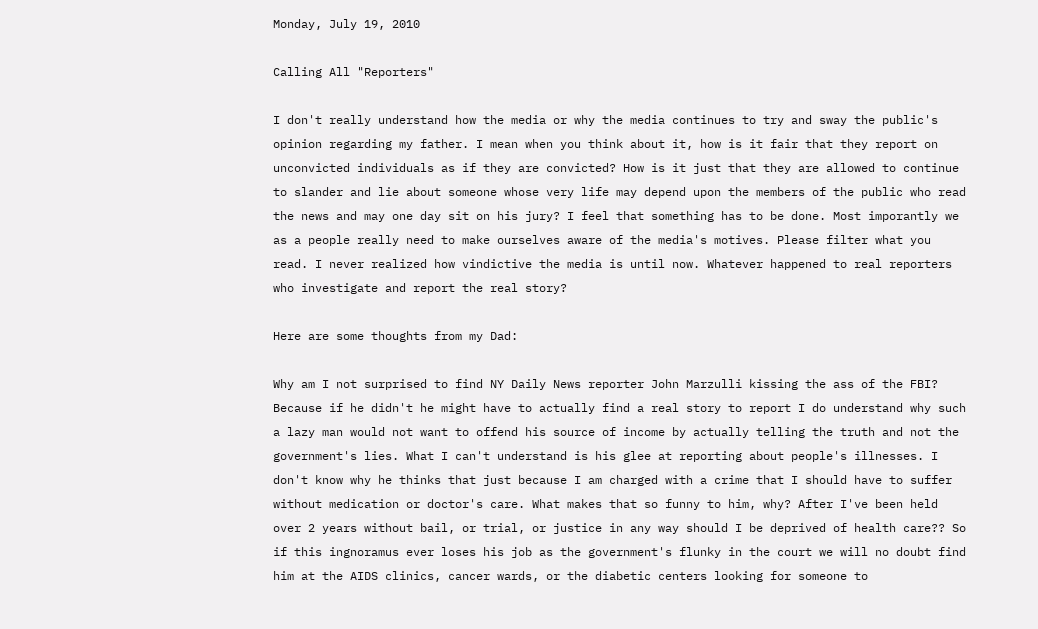Monday, July 19, 2010

Calling All "Reporters"

I don't really understand how the media or why the media continues to try and sway the public's opinion regarding my father. I mean when you think about it, how is it fair that they report on unconvicted individuals as if they are convicted? How is it just that they are allowed to continue to slander and lie about someone whose very life may depend upon the members of the public who read the news and may one day sit on his jury? I feel that something has to be done. Most imporantly we as a people really need to make ourselves aware of the media's motives. Please filter what you read. I never realized how vindictive the media is until now. Whatever happened to real reporters who investigate and report the real story?

Here are some thoughts from my Dad:

Why am I not surprised to find NY Daily News reporter John Marzulli kissing the ass of the FBI? Because if he didn't he might have to actually find a real story to report I do understand why such a lazy man would not want to offend his source of income by actually telling the truth and not the government's lies. What I can't understand is his glee at reporting about people's illnesses. I don't know why he thinks that just because I am charged with a crime that I should have to suffer without medication or doctor's care. What makes that so funny to him, why? After I've been held over 2 years without bail, or trial, or justice in any way should I be deprived of health care?? So if this ingnoramus ever loses his job as the government's flunky in the court we will no doubt find him at the AIDS clinics, cancer wards, or the diabetic centers looking for someone to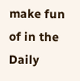make fun of in the Daily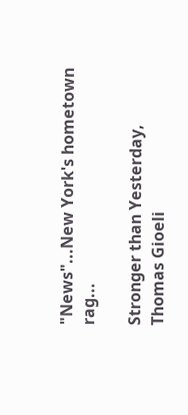"News"...New York's hometown rag...

Stronger than Yesterday,
Thomas Gioeli